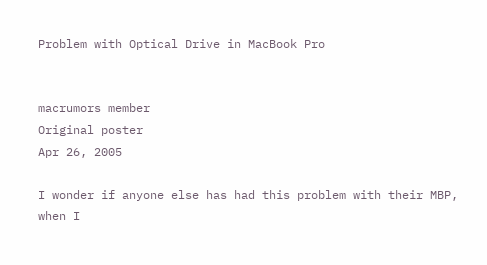Problem with Optical Drive in MacBook Pro


macrumors member
Original poster
Apr 26, 2005

I wonder if anyone else has had this problem with their MBP, when I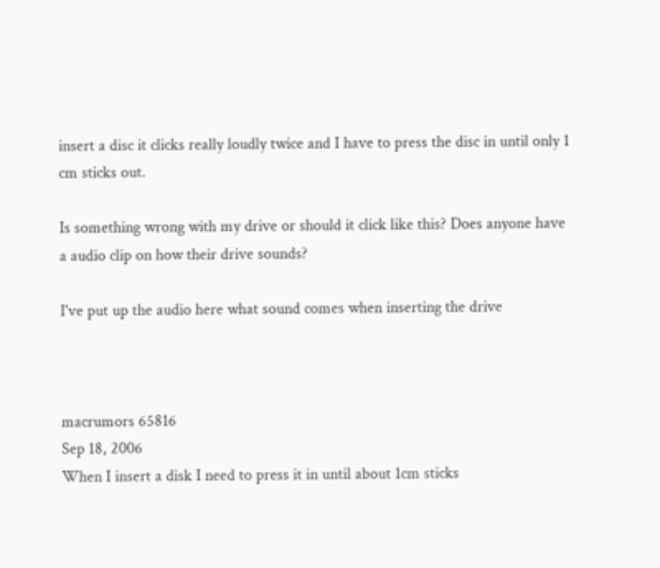insert a disc it clicks really loudly twice and I have to press the disc in until only 1 cm sticks out.

Is something wrong with my drive or should it click like this? Does anyone have a audio clip on how their drive sounds?

I've put up the audio here what sound comes when inserting the drive



macrumors 65816
Sep 18, 2006
When I insert a disk I need to press it in until about 1cm sticks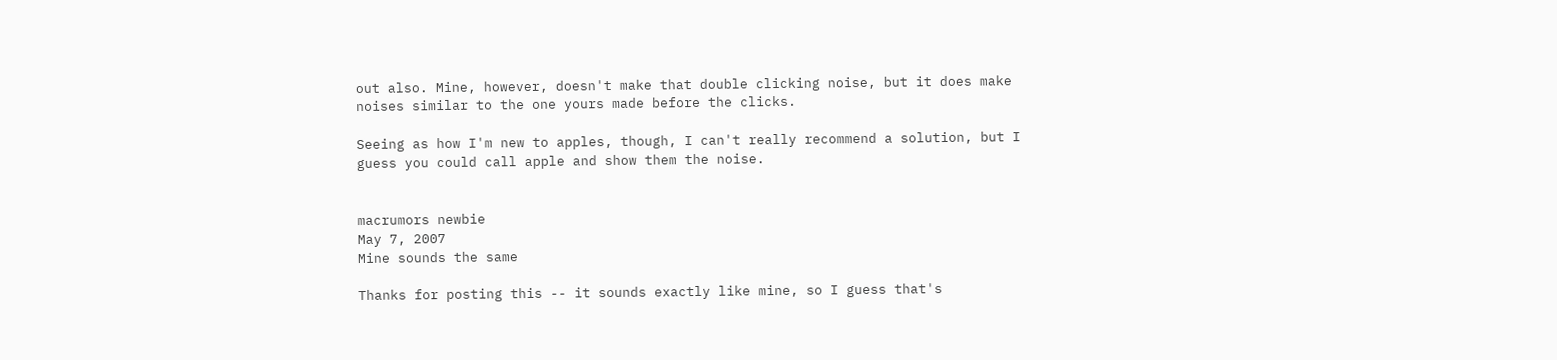out also. Mine, however, doesn't make that double clicking noise, but it does make noises similar to the one yours made before the clicks.

Seeing as how I'm new to apples, though, I can't really recommend a solution, but I guess you could call apple and show them the noise.


macrumors newbie
May 7, 2007
Mine sounds the same

Thanks for posting this -- it sounds exactly like mine, so I guess that's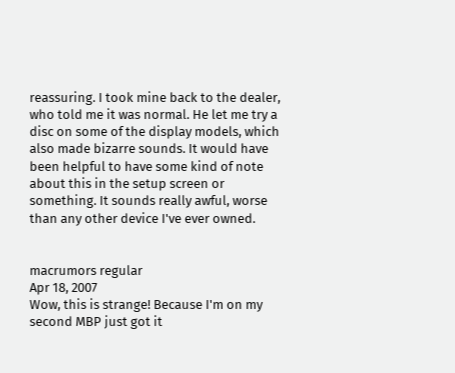reassuring. I took mine back to the dealer, who told me it was normal. He let me try a disc on some of the display models, which also made bizarre sounds. It would have been helpful to have some kind of note about this in the setup screen or something. It sounds really awful, worse than any other device I've ever owned.


macrumors regular
Apr 18, 2007
Wow, this is strange! Because I'm on my second MBP just got it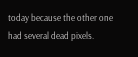today because the other one had several dead pixels.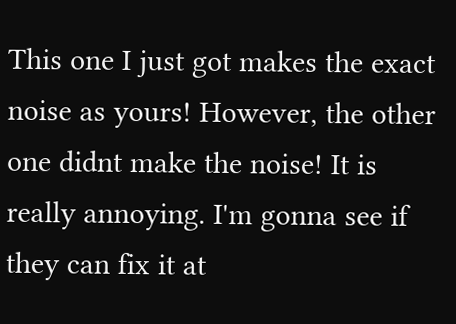This one I just got makes the exact noise as yours! However, the other one didnt make the noise! It is really annoying. I'm gonna see if they can fix it at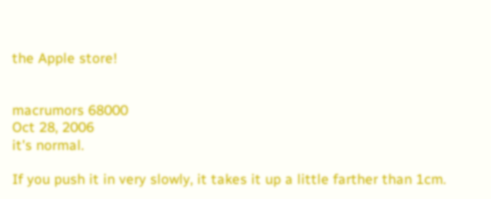the Apple store!


macrumors 68000
Oct 28, 2006
it's normal.

If you push it in very slowly, it takes it up a little farther than 1cm.